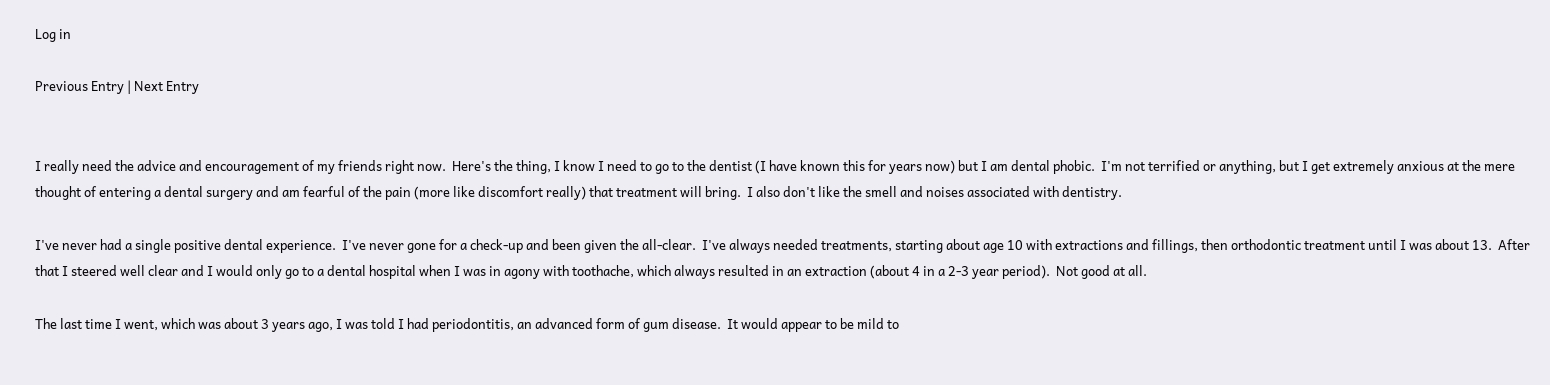Log in

Previous Entry | Next Entry


I really need the advice and encouragement of my friends right now.  Here's the thing, I know I need to go to the dentist (I have known this for years now) but I am dental phobic.  I'm not terrified or anything, but I get extremely anxious at the mere thought of entering a dental surgery and am fearful of the pain (more like discomfort really) that treatment will bring.  I also don't like the smell and noises associated with dentistry.

I've never had a single positive dental experience.  I've never gone for a check-up and been given the all-clear.  I've always needed treatments, starting about age 10 with extractions and fillings, then orthodontic treatment until I was about 13.  After that I steered well clear and I would only go to a dental hospital when I was in agony with toothache, which always resulted in an extraction (about 4 in a 2-3 year period).  Not good at all.

The last time I went, which was about 3 years ago, I was told I had periodontitis, an advanced form of gum disease.  It would appear to be mild to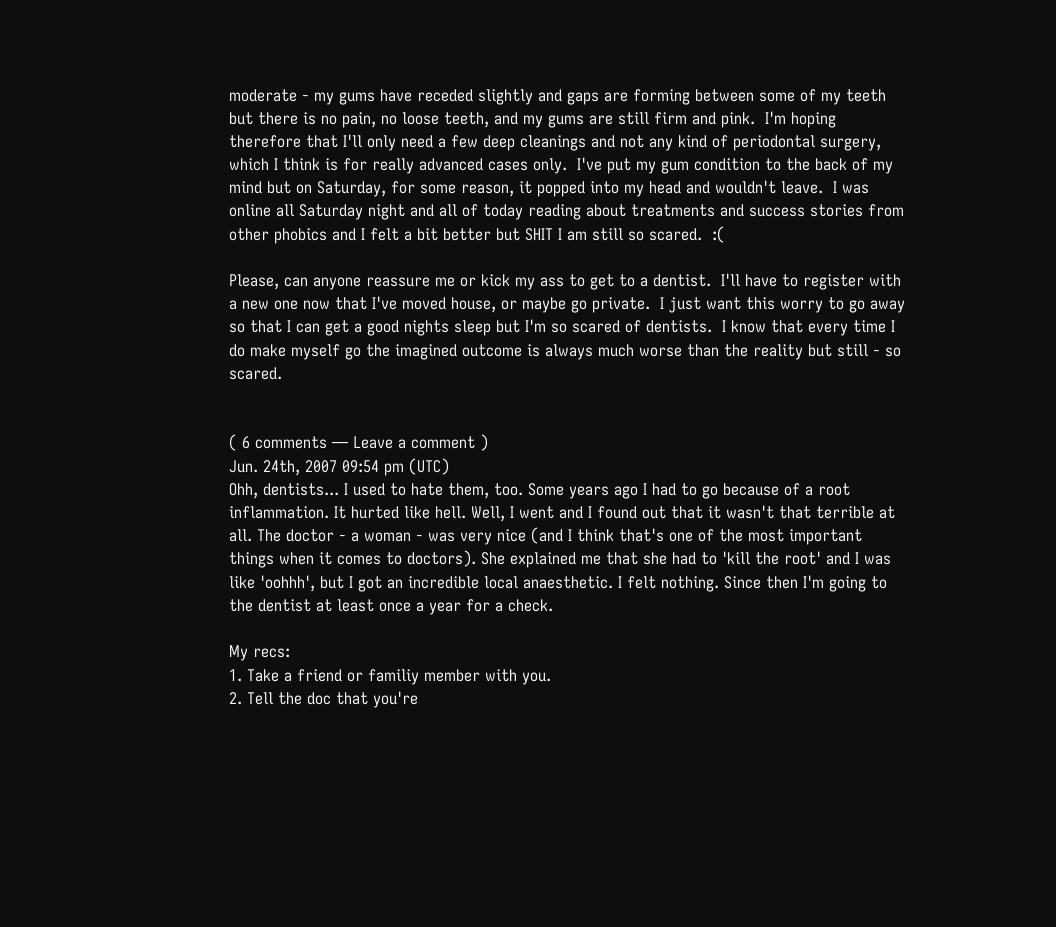moderate - my gums have receded slightly and gaps are forming between some of my teeth but there is no pain, no loose teeth, and my gums are still firm and pink.  I'm hoping therefore that I'll only need a few deep cleanings and not any kind of periodontal surgery, which I think is for really advanced cases only.  I've put my gum condition to the back of my mind but on Saturday, for some reason, it popped into my head and wouldn't leave.  I was online all Saturday night and all of today reading about treatments and success stories from other phobics and I felt a bit better but SHIT I am still so scared.  :(

Please, can anyone reassure me or kick my ass to get to a dentist.  I'll have to register with a new one now that I've moved house, or maybe go private.  I just want this worry to go away so that I can get a good nights sleep but I'm so scared of dentists.  I know that every time I do make myself go the imagined outcome is always much worse than the reality but still - so scared.


( 6 comments — Leave a comment )
Jun. 24th, 2007 09:54 pm (UTC)
Ohh, dentists... I used to hate them, too. Some years ago I had to go because of a root inflammation. It hurted like hell. Well, I went and I found out that it wasn't that terrible at all. The doctor - a woman - was very nice (and I think that's one of the most important things when it comes to doctors). She explained me that she had to 'kill the root' and I was like 'oohhh', but I got an incredible local anaesthetic. I felt nothing. Since then I'm going to the dentist at least once a year for a check.

My recs:
1. Take a friend or familiy member with you.
2. Tell the doc that you're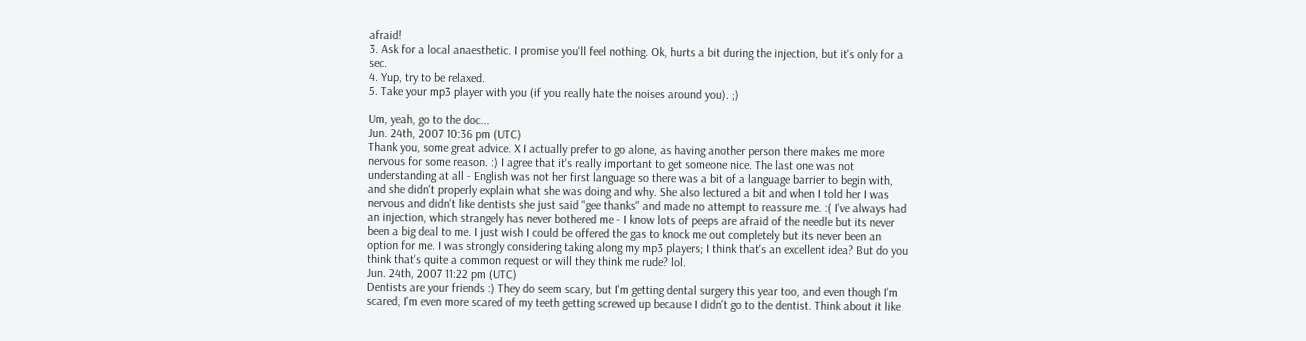afraid!
3. Ask for a local anaesthetic. I promise you'll feel nothing. Ok, hurts a bit during the injection, but it's only for a sec.
4. Yup, try to be relaxed.
5. Take your mp3 player with you (if you really hate the noises around you). ;)

Um, yeah, go to the doc...
Jun. 24th, 2007 10:36 pm (UTC)
Thank you, some great advice. X I actually prefer to go alone, as having another person there makes me more nervous for some reason. :) I agree that it's really important to get someone nice. The last one was not understanding at all - English was not her first language so there was a bit of a language barrier to begin with, and she didn't properly explain what she was doing and why. She also lectured a bit and when I told her I was nervous and didn't like dentists she just said "gee thanks" and made no attempt to reassure me. :( I've always had an injection, which strangely has never bothered me - I know lots of peeps are afraid of the needle but its never been a big deal to me. I just wish I could be offered the gas to knock me out completely but its never been an option for me. I was strongly considering taking along my mp3 players; I think that's an excellent idea? But do you think that's quite a common request or will they think me rude? lol.
Jun. 24th, 2007 11:22 pm (UTC)
Dentists are your friends :) They do seem scary, but I'm getting dental surgery this year too, and even though I'm scared, I'm even more scared of my teeth getting screwed up because I didn't go to the dentist. Think about it like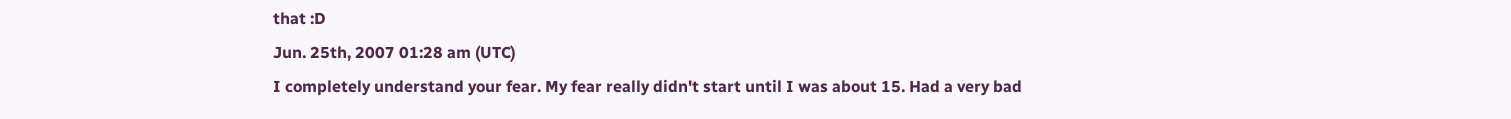that :D
Jun. 25th, 2007 01:28 am (UTC)
I completely understand your fear. My fear really didn't start until I was about 15. Had a very bad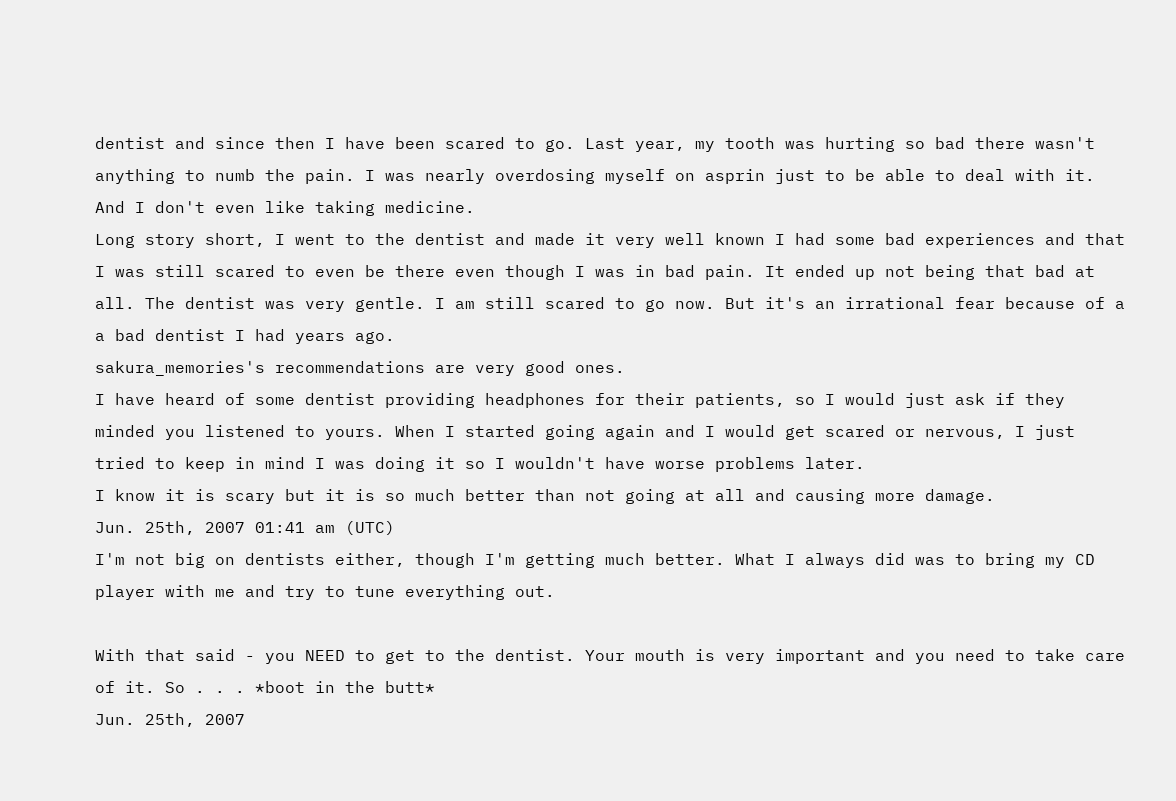dentist and since then I have been scared to go. Last year, my tooth was hurting so bad there wasn't anything to numb the pain. I was nearly overdosing myself on asprin just to be able to deal with it. And I don't even like taking medicine.
Long story short, I went to the dentist and made it very well known I had some bad experiences and that I was still scared to even be there even though I was in bad pain. It ended up not being that bad at all. The dentist was very gentle. I am still scared to go now. But it's an irrational fear because of a a bad dentist I had years ago.
sakura_memories's recommendations are very good ones.
I have heard of some dentist providing headphones for their patients, so I would just ask if they minded you listened to yours. When I started going again and I would get scared or nervous, I just tried to keep in mind I was doing it so I wouldn't have worse problems later.
I know it is scary but it is so much better than not going at all and causing more damage.
Jun. 25th, 2007 01:41 am (UTC)
I'm not big on dentists either, though I'm getting much better. What I always did was to bring my CD player with me and try to tune everything out.

With that said - you NEED to get to the dentist. Your mouth is very important and you need to take care of it. So . . . *boot in the butt*
Jun. 25th, 2007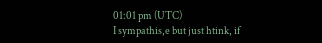01:01 pm (UTC)
I sympathis,e but just htink, if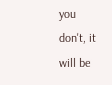you don't, it will be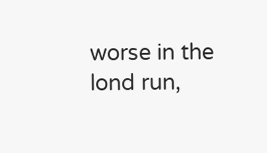worse in the lond run,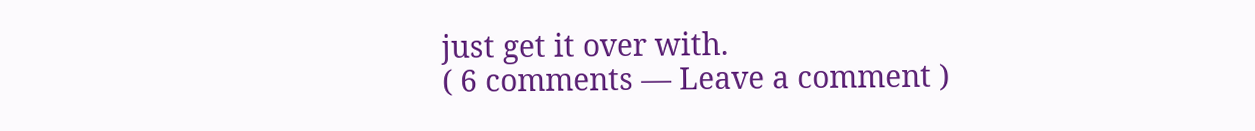just get it over with.
( 6 comments — Leave a comment )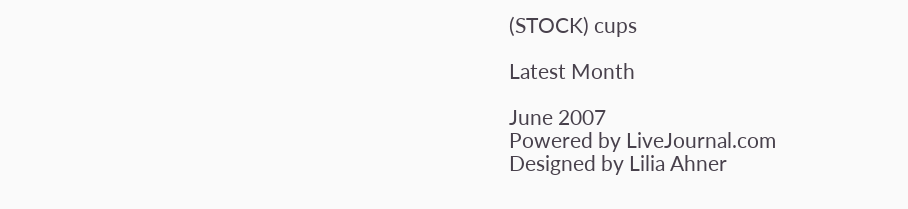(STOCK) cups

Latest Month

June 2007
Powered by LiveJournal.com
Designed by Lilia Ahner